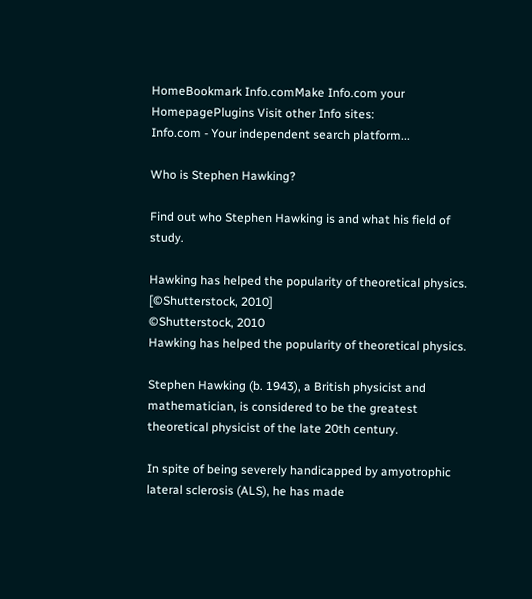HomeBookmark Info.comMake Info.com your HomepagePlugins Visit other Info sites:
Info.com - Your independent search platform...

Who is Stephen Hawking?

Find out who Stephen Hawking is and what his field of study.

Hawking has helped the popularity of theoretical physics. [©Shutterstock, 2010]
©Shutterstock, 2010
Hawking has helped the popularity of theoretical physics.

Stephen Hawking (b. 1943), a British physicist and mathematician, is considered to be the greatest theoretical physicist of the late 20th century.

In spite of being severely handicapped by amyotrophic lateral sclerosis (ALS), he has made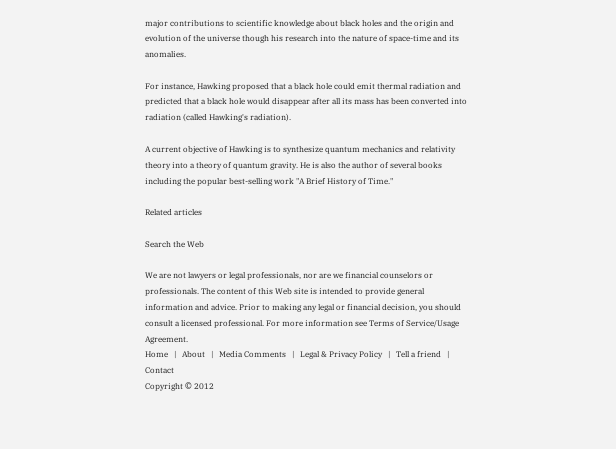major contributions to scientific knowledge about black holes and the origin and evolution of the universe though his research into the nature of space-time and its anomalies.

For instance, Hawking proposed that a black hole could emit thermal radiation and predicted that a black hole would disappear after all its mass has been converted into radiation (called Hawking's radiation).

A current objective of Hawking is to synthesize quantum mechanics and relativity theory into a theory of quantum gravity. He is also the author of several books including the popular best-selling work "A Brief History of Time."

Related articles

Search the Web

We are not lawyers or legal professionals, nor are we financial counselors or professionals. The content of this Web site is intended to provide general information and advice. Prior to making any legal or financial decision, you should consult a licensed professional. For more information see Terms of Service/Usage Agreement.
Home   |   About   |   Media Comments   |   Legal & Privacy Policy   |   Tell a friend   |   Contact
Copyright © 2012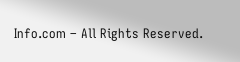Info.com – All Rights Reserved.